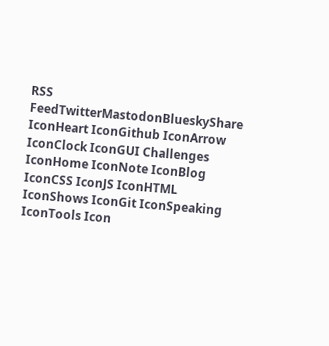RSS FeedTwitterMastodonBlueskyShare IconHeart IconGithub IconArrow IconClock IconGUI Challenges IconHome IconNote IconBlog IconCSS IconJS IconHTML IconShows IconGit IconSpeaking IconTools Icon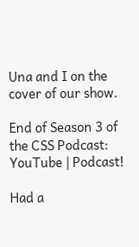Una and I on the cover of our show.

End of Season 3 of the CSS Podcast:
YouTube | Podcast!

Had a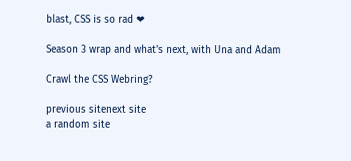blast, CSS is so rad ❤

Season 3 wrap and what's next, with Una and Adam

Crawl the CSS Webring?

previous sitenext site
a random site